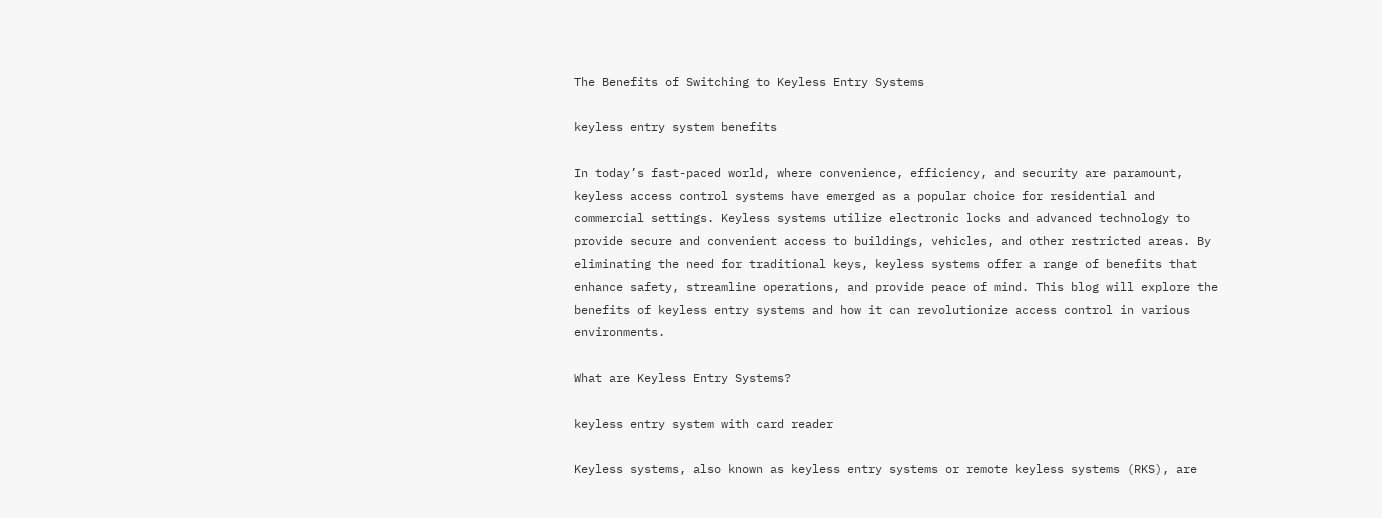The Benefits of Switching to Keyless Entry Systems

keyless entry system benefits

In today’s fast-paced world, where convenience, efficiency, and security are paramount, keyless access control systems have emerged as a popular choice for residential and commercial settings. Keyless systems utilize electronic locks and advanced technology to provide secure and convenient access to buildings, vehicles, and other restricted areas. By eliminating the need for traditional keys, keyless systems offer a range of benefits that enhance safety, streamline operations, and provide peace of mind. This blog will explore the benefits of keyless entry systems and how it can revolutionize access control in various environments.

What are Keyless Entry Systems?

keyless entry system with card reader

Keyless systems, also known as keyless entry systems or remote keyless systems (RKS), are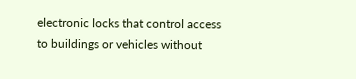electronic locks that control access to buildings or vehicles without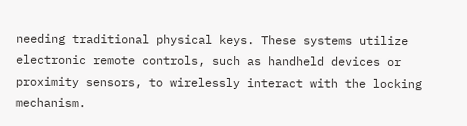needing traditional physical keys. These systems utilize electronic remote controls, such as handheld devices or proximity sensors, to wirelessly interact with the locking mechanism.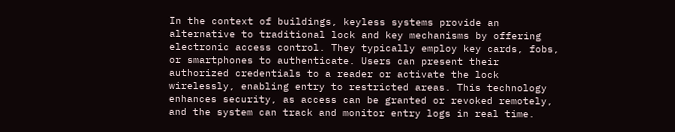In the context of buildings, keyless systems provide an alternative to traditional lock and key mechanisms by offering electronic access control. They typically employ key cards, fobs, or smartphones to authenticate. Users can present their authorized credentials to a reader or activate the lock wirelessly, enabling entry to restricted areas. This technology enhances security, as access can be granted or revoked remotely, and the system can track and monitor entry logs in real time.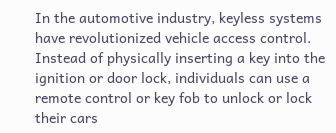In the automotive industry, keyless systems have revolutionized vehicle access control. Instead of physically inserting a key into the ignition or door lock, individuals can use a remote control or key fob to unlock or lock their cars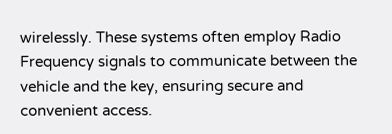wirelessly. These systems often employ Radio Frequency signals to communicate between the vehicle and the key, ensuring secure and convenient access.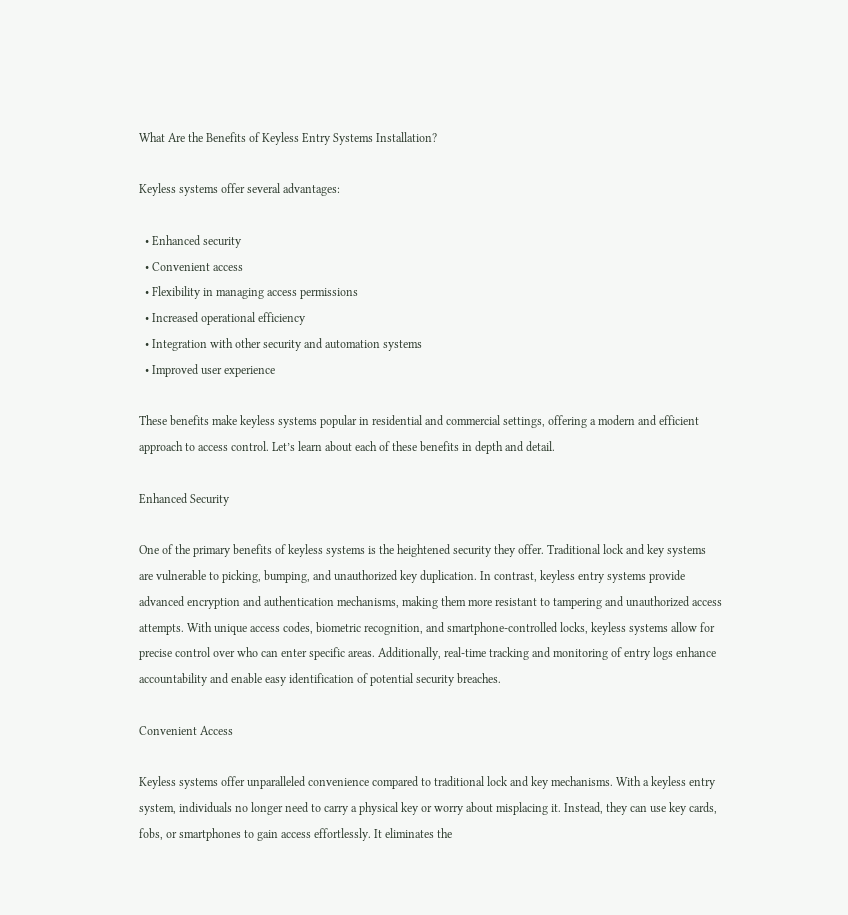What Are the Benefits of Keyless Entry Systems Installation?

Keyless systems offer several advantages:

  • Enhanced security
  • Convenient access
  • Flexibility in managing access permissions
  • Increased operational efficiency
  • Integration with other security and automation systems
  • Improved user experience

These benefits make keyless systems popular in residential and commercial settings, offering a modern and efficient approach to access control. Let’s learn about each of these benefits in depth and detail.

Enhanced Security

One of the primary benefits of keyless systems is the heightened security they offer. Traditional lock and key systems are vulnerable to picking, bumping, and unauthorized key duplication. In contrast, keyless entry systems provide advanced encryption and authentication mechanisms, making them more resistant to tampering and unauthorized access attempts. With unique access codes, biometric recognition, and smartphone-controlled locks, keyless systems allow for precise control over who can enter specific areas. Additionally, real-time tracking and monitoring of entry logs enhance accountability and enable easy identification of potential security breaches.

Convenient Access

Keyless systems offer unparalleled convenience compared to traditional lock and key mechanisms. With a keyless entry system, individuals no longer need to carry a physical key or worry about misplacing it. Instead, they can use key cards, fobs, or smartphones to gain access effortlessly. It eliminates the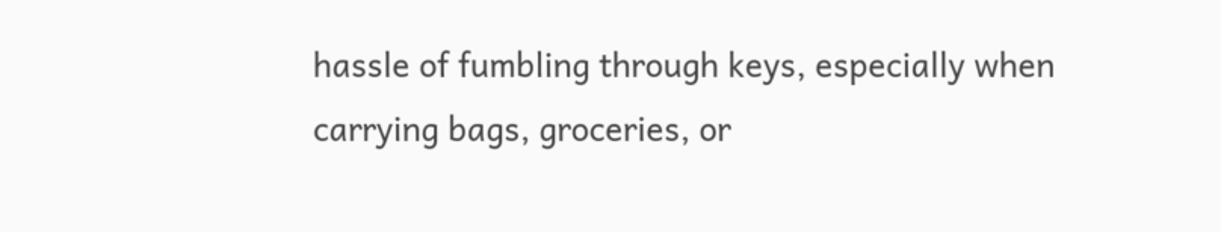hassle of fumbling through keys, especially when carrying bags, groceries, or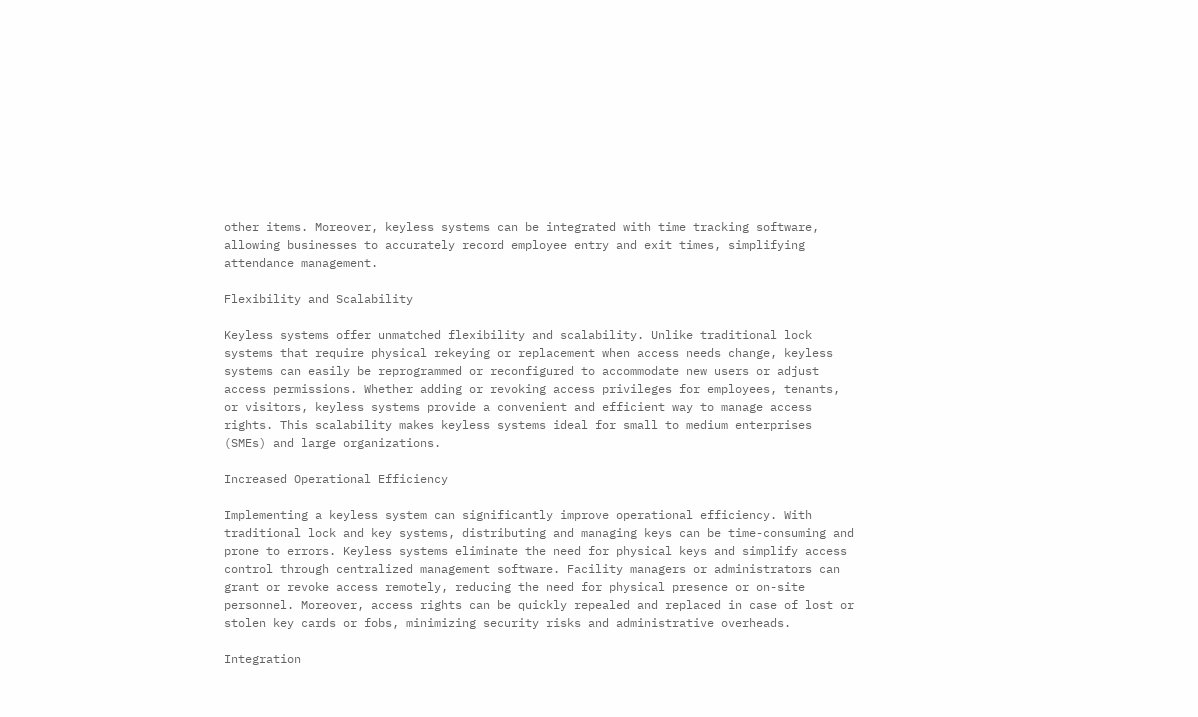other items. Moreover, keyless systems can be integrated with time tracking software, allowing businesses to accurately record employee entry and exit times, simplifying attendance management.

Flexibility and Scalability

Keyless systems offer unmatched flexibility and scalability. Unlike traditional lock systems that require physical rekeying or replacement when access needs change, keyless systems can easily be reprogrammed or reconfigured to accommodate new users or adjust access permissions. Whether adding or revoking access privileges for employees, tenants, or visitors, keyless systems provide a convenient and efficient way to manage access rights. This scalability makes keyless systems ideal for small to medium enterprises (SMEs) and large organizations.

Increased Operational Efficiency

Implementing a keyless system can significantly improve operational efficiency. With traditional lock and key systems, distributing and managing keys can be time-consuming and prone to errors. Keyless systems eliminate the need for physical keys and simplify access control through centralized management software. Facility managers or administrators can grant or revoke access remotely, reducing the need for physical presence or on-site personnel. Moreover, access rights can be quickly repealed and replaced in case of lost or stolen key cards or fobs, minimizing security risks and administrative overheads.

Integration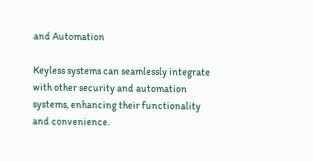and Automation

Keyless systems can seamlessly integrate with other security and automation systems, enhancing their functionality and convenience.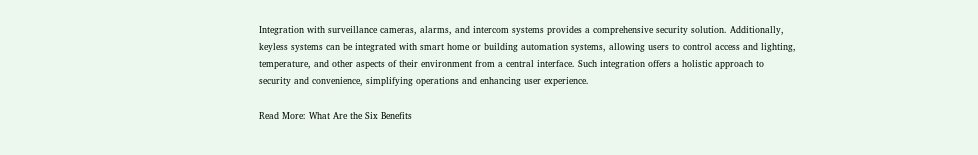Integration with surveillance cameras, alarms, and intercom systems provides a comprehensive security solution. Additionally, keyless systems can be integrated with smart home or building automation systems, allowing users to control access and lighting, temperature, and other aspects of their environment from a central interface. Such integration offers a holistic approach to security and convenience, simplifying operations and enhancing user experience.

Read More: What Are the Six Benefits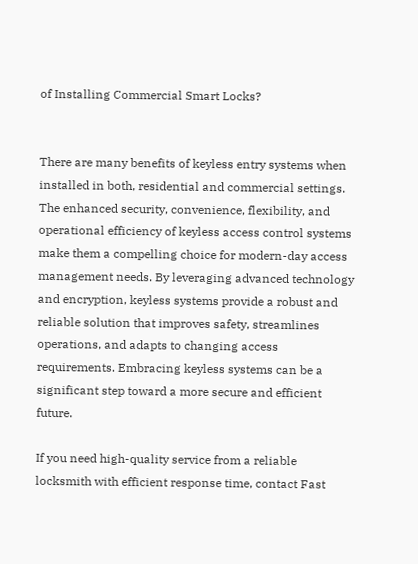of Installing Commercial Smart Locks?


There are many benefits of keyless entry systems when installed in both, residential and commercial settings. The enhanced security, convenience, flexibility, and operational efficiency of keyless access control systems make them a compelling choice for modern-day access management needs. By leveraging advanced technology and encryption, keyless systems provide a robust and reliable solution that improves safety, streamlines operations, and adapts to changing access requirements. Embracing keyless systems can be a significant step toward a more secure and efficient future.

If you need high-quality service from a reliable locksmith with efficient response time, contact Fast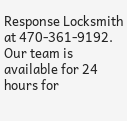Response Locksmith at 470-361-9192. Our team is available for 24 hours for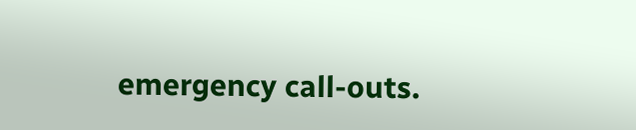emergency call-outs.